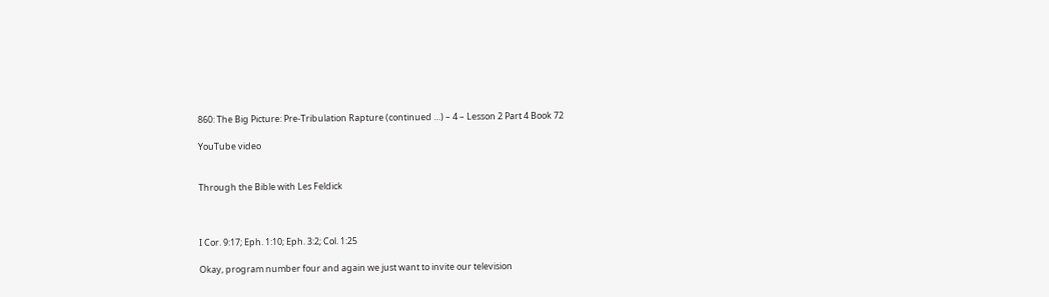860: The Big Picture: Pre-Tribulation Rapture (continued …) – 4 – Lesson 2 Part 4 Book 72

YouTube video


Through the Bible with Les Feldick



I Cor. 9:17; Eph. 1:10; Eph. 3:2; Col. 1:25

Okay, program number four and again we just want to invite our television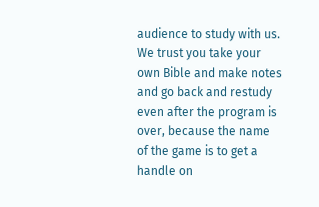audience to study with us.  We trust you take your own Bible and make notes and go back and restudy even after the program is over, because the name of the game is to get a handle on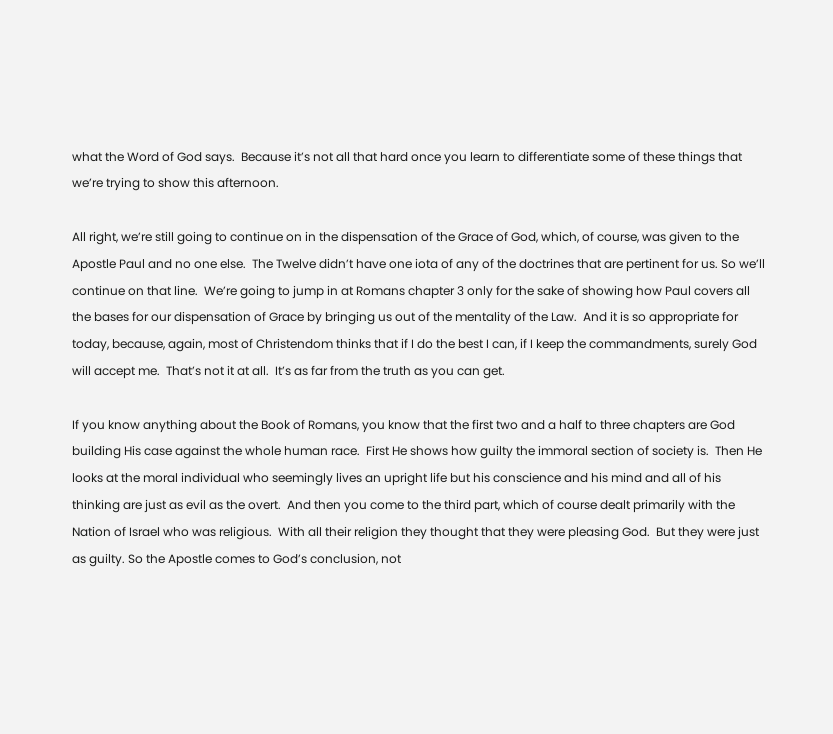what the Word of God says.  Because it’s not all that hard once you learn to differentiate some of these things that we’re trying to show this afternoon.

All right, we’re still going to continue on in the dispensation of the Grace of God, which, of course, was given to the Apostle Paul and no one else.  The Twelve didn’t have one iota of any of the doctrines that are pertinent for us. So we’ll continue on that line.  We’re going to jump in at Romans chapter 3 only for the sake of showing how Paul covers all the bases for our dispensation of Grace by bringing us out of the mentality of the Law.  And it is so appropriate for today, because, again, most of Christendom thinks that if I do the best I can, if I keep the commandments, surely God will accept me.  That’s not it at all.  It’s as far from the truth as you can get.

If you know anything about the Book of Romans, you know that the first two and a half to three chapters are God building His case against the whole human race.  First He shows how guilty the immoral section of society is.  Then He looks at the moral individual who seemingly lives an upright life but his conscience and his mind and all of his thinking are just as evil as the overt.  And then you come to the third part, which of course dealt primarily with the Nation of Israel who was religious.  With all their religion they thought that they were pleasing God.  But they were just as guilty. So the Apostle comes to God’s conclusion, not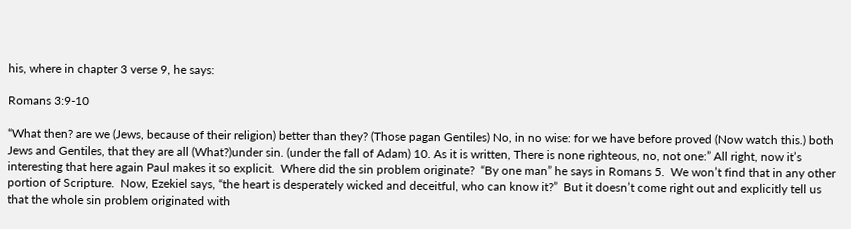his, where in chapter 3 verse 9, he says:

Romans 3:9-10

“What then? are we (Jews, because of their religion) better than they? (Those pagan Gentiles) No, in no wise: for we have before proved (Now watch this.) both Jews and Gentiles, that they are all (What?)under sin. (under the fall of Adam) 10. As it is written, There is none righteous, no, not one:” All right, now it’s interesting that here again Paul makes it so explicit.  Where did the sin problem originate?  “By one man” he says in Romans 5.  We won’t find that in any other portion of Scripture.  Now, Ezekiel says, “the heart is desperately wicked and deceitful, who can know it?”  But it doesn’t come right out and explicitly tell us that the whole sin problem originated with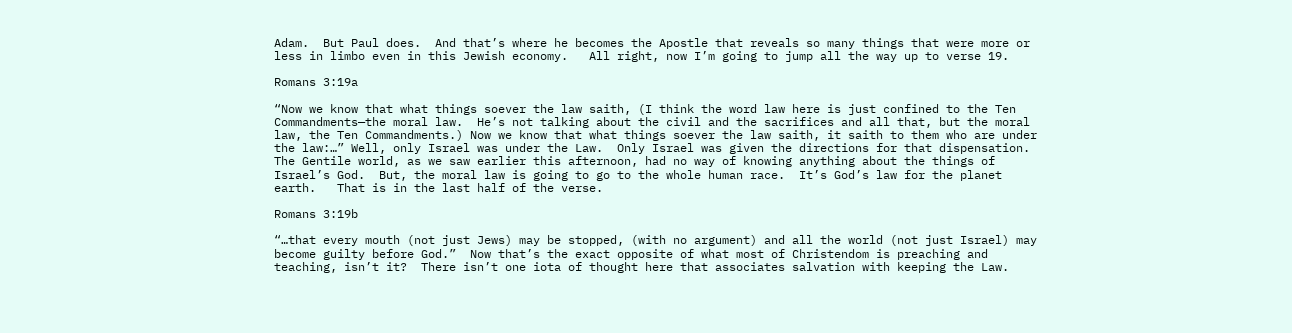Adam.  But Paul does.  And that’s where he becomes the Apostle that reveals so many things that were more or less in limbo even in this Jewish economy.   All right, now I’m going to jump all the way up to verse 19.

Romans 3:19a

“Now we know that what things soever the law saith, (I think the word law here is just confined to the Ten Commandments—the moral law.  He’s not talking about the civil and the sacrifices and all that, but the moral law, the Ten Commandments.) Now we know that what things soever the law saith, it saith to them who are under the law:…” Well, only Israel was under the Law.  Only Israel was given the directions for that dispensation.  The Gentile world, as we saw earlier this afternoon, had no way of knowing anything about the things of Israel’s God.  But, the moral law is going to go to the whole human race.  It’s God’s law for the planet earth.   That is in the last half of the verse.

Romans 3:19b

“…that every mouth (not just Jews) may be stopped, (with no argument) and all the world (not just Israel) may become guilty before God.”  Now that’s the exact opposite of what most of Christendom is preaching and teaching, isn’t it?  There isn’t one iota of thought here that associates salvation with keeping the Law.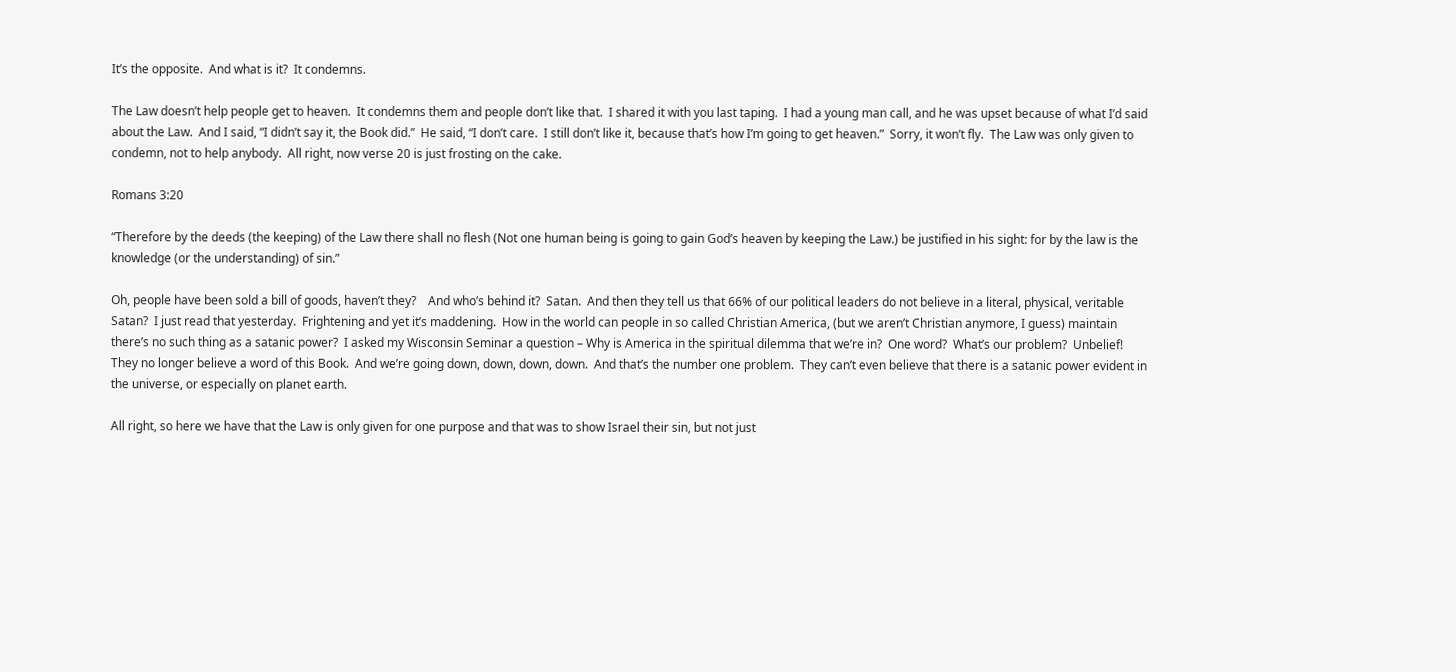It’s the opposite.  And what is it?  It condemns.

The Law doesn’t help people get to heaven.  It condemns them and people don’t like that.  I shared it with you last taping.  I had a young man call, and he was upset because of what I’d said about the Law.  And I said, “I didn’t say it, the Book did.”  He said, “I don’t care.  I still don’t like it, because that’s how I’m going to get heaven.”  Sorry, it won’t fly.  The Law was only given to condemn, not to help anybody.  All right, now verse 20 is just frosting on the cake.

Romans 3:20

“Therefore by the deeds (the keeping) of the Law there shall no flesh (Not one human being is going to gain God’s heaven by keeping the Law.) be justified in his sight: for by the law is the knowledge (or the understanding) of sin.”

Oh, people have been sold a bill of goods, haven’t they?    And who’s behind it?  Satan.  And then they tell us that 66% of our political leaders do not believe in a literal, physical, veritable Satan?  I just read that yesterday.  Frightening and yet it’s maddening.  How in the world can people in so called Christian America, (but we aren’t Christian anymore, I guess) maintain there’s no such thing as a satanic power?  I asked my Wisconsin Seminar a question – Why is America in the spiritual dilemma that we’re in?  One word?  What’s our problem?  Unbelief!  They no longer believe a word of this Book.  And we’re going down, down, down, down.  And that’s the number one problem.  They can’t even believe that there is a satanic power evident in the universe, or especially on planet earth.

All right, so here we have that the Law is only given for one purpose and that was to show Israel their sin, but not just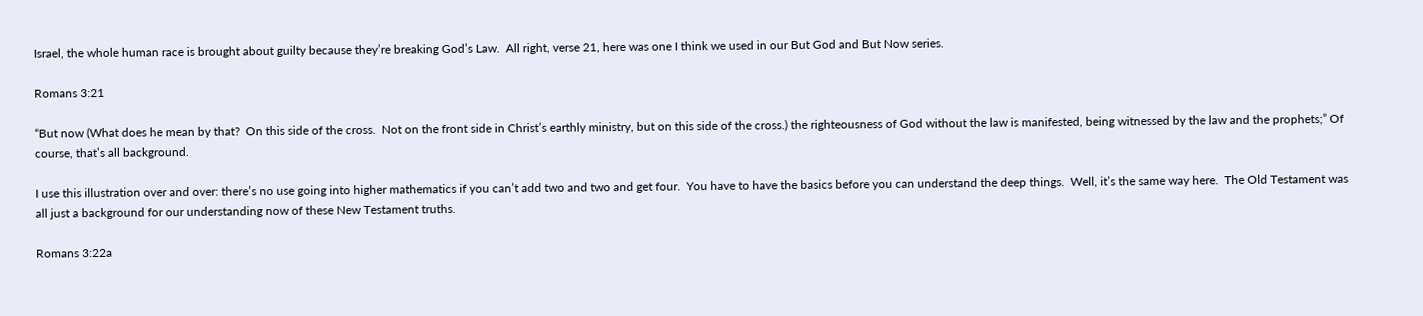Israel, the whole human race is brought about guilty because they’re breaking God’s Law.  All right, verse 21, here was one I think we used in our But God and But Now series.

Romans 3:21

“But now (What does he mean by that?  On this side of the cross.  Not on the front side in Christ’s earthly ministry, but on this side of the cross.) the righteousness of God without the law is manifested, being witnessed by the law and the prophets;” Of course, that’s all background.

I use this illustration over and over: there’s no use going into higher mathematics if you can’t add two and two and get four.  You have to have the basics before you can understand the deep things.  Well, it’s the same way here.  The Old Testament was all just a background for our understanding now of these New Testament truths.

Romans 3:22a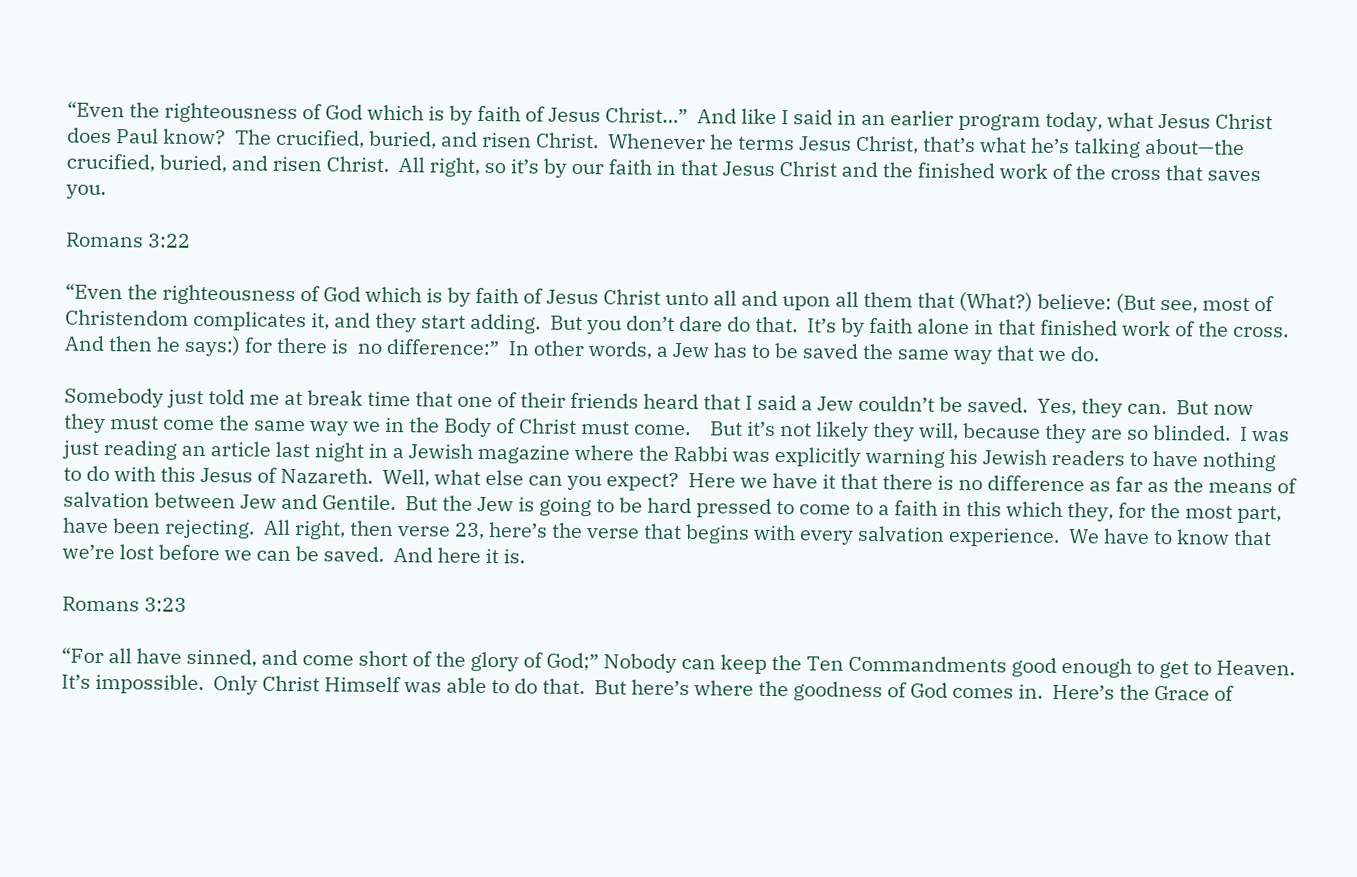“Even the righteousness of God which is by faith of Jesus Christ…”  And like I said in an earlier program today, what Jesus Christ does Paul know?  The crucified, buried, and risen Christ.  Whenever he terms Jesus Christ, that’s what he’s talking about—the crucified, buried, and risen Christ.  All right, so it’s by our faith in that Jesus Christ and the finished work of the cross that saves you.

Romans 3:22

“Even the righteousness of God which is by faith of Jesus Christ unto all and upon all them that (What?) believe: (But see, most of Christendom complicates it, and they start adding.  But you don’t dare do that.  It’s by faith alone in that finished work of the cross.  And then he says:) for there is  no difference:”  In other words, a Jew has to be saved the same way that we do.

Somebody just told me at break time that one of their friends heard that I said a Jew couldn’t be saved.  Yes, they can.  But now they must come the same way we in the Body of Christ must come.    But it’s not likely they will, because they are so blinded.  I was just reading an article last night in a Jewish magazine where the Rabbi was explicitly warning his Jewish readers to have nothing to do with this Jesus of Nazareth.  Well, what else can you expect?  Here we have it that there is no difference as far as the means of salvation between Jew and Gentile.  But the Jew is going to be hard pressed to come to a faith in this which they, for the most part, have been rejecting.  All right, then verse 23, here’s the verse that begins with every salvation experience.  We have to know that we’re lost before we can be saved.  And here it is.

Romans 3:23

“For all have sinned, and come short of the glory of God;” Nobody can keep the Ten Commandments good enough to get to Heaven.  It’s impossible.  Only Christ Himself was able to do that.  But here’s where the goodness of God comes in.  Here’s the Grace of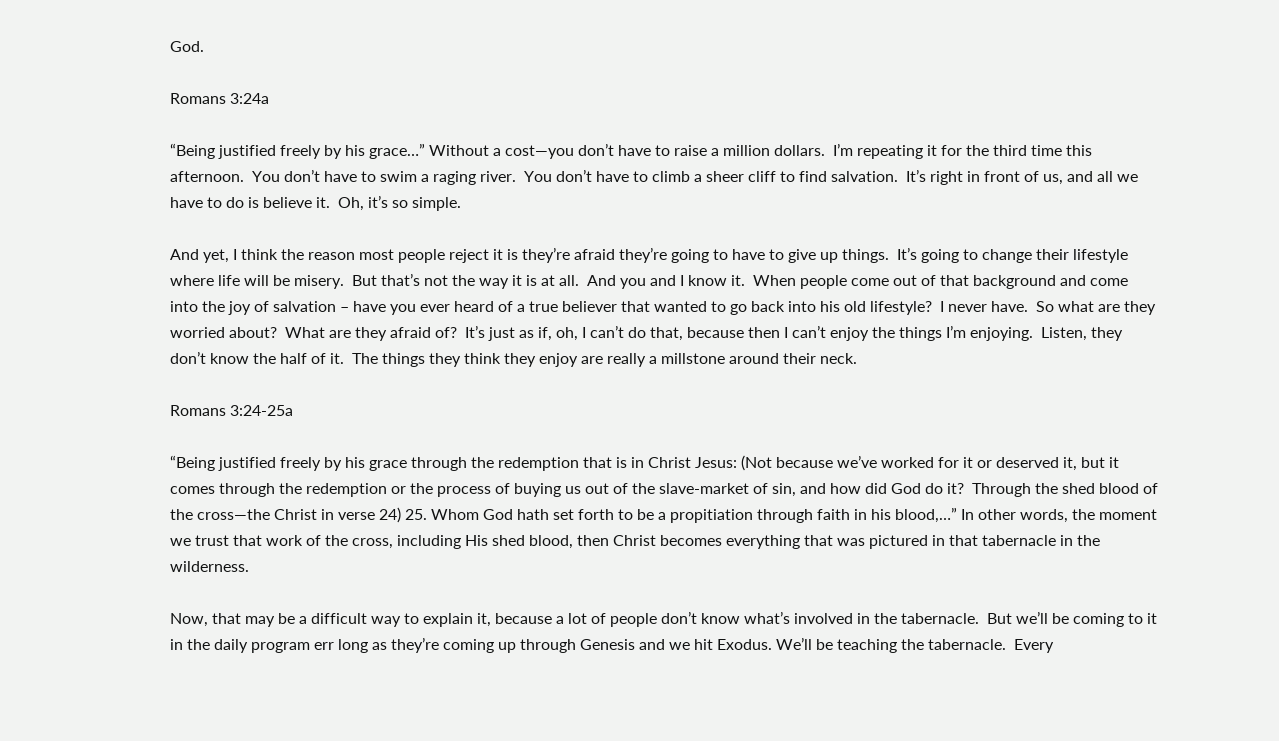God.

Romans 3:24a

“Being justified freely by his grace…” Without a cost—you don’t have to raise a million dollars.  I’m repeating it for the third time this afternoon.  You don’t have to swim a raging river.  You don’t have to climb a sheer cliff to find salvation.  It’s right in front of us, and all we have to do is believe it.  Oh, it’s so simple.

And yet, I think the reason most people reject it is they’re afraid they’re going to have to give up things.  It’s going to change their lifestyle where life will be misery.  But that’s not the way it is at all.  And you and I know it.  When people come out of that background and come into the joy of salvation – have you ever heard of a true believer that wanted to go back into his old lifestyle?  I never have.  So what are they worried about?  What are they afraid of?  It’s just as if, oh, I can’t do that, because then I can’t enjoy the things I’m enjoying.  Listen, they don’t know the half of it.  The things they think they enjoy are really a millstone around their neck.

Romans 3:24-25a

“Being justified freely by his grace through the redemption that is in Christ Jesus: (Not because we’ve worked for it or deserved it, but it comes through the redemption or the process of buying us out of the slave-market of sin, and how did God do it?  Through the shed blood of the cross—the Christ in verse 24) 25. Whom God hath set forth to be a propitiation through faith in his blood,…” In other words, the moment we trust that work of the cross, including His shed blood, then Christ becomes everything that was pictured in that tabernacle in the wilderness.

Now, that may be a difficult way to explain it, because a lot of people don’t know what’s involved in the tabernacle.  But we’ll be coming to it in the daily program err long as they’re coming up through Genesis and we hit Exodus. We’ll be teaching the tabernacle.  Every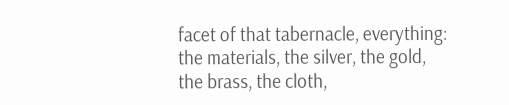facet of that tabernacle, everything: the materials, the silver, the gold, the brass, the cloth,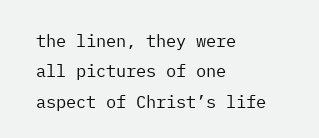the linen, they were all pictures of one aspect of Christ’s life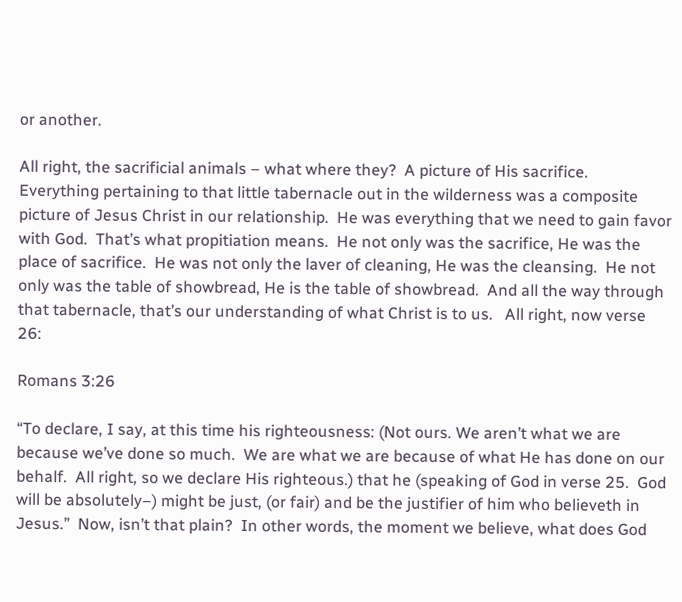or another.

All right, the sacrificial animals – what where they?  A picture of His sacrifice.  Everything pertaining to that little tabernacle out in the wilderness was a composite picture of Jesus Christ in our relationship.  He was everything that we need to gain favor with God.  That’s what propitiation means.  He not only was the sacrifice, He was the place of sacrifice.  He was not only the laver of cleaning, He was the cleansing.  He not only was the table of showbread, He is the table of showbread.  And all the way through that tabernacle, that’s our understanding of what Christ is to us.   All right, now verse 26:

Romans 3:26

“To declare, I say, at this time his righteousness: (Not ours. We aren’t what we are because we’ve done so much.  We are what we are because of what He has done on our behalf.  All right, so we declare His righteous.) that he (speaking of God in verse 25.  God will be absolutely–) might be just, (or fair) and be the justifier of him who believeth in Jesus.”  Now, isn’t that plain?  In other words, the moment we believe, what does God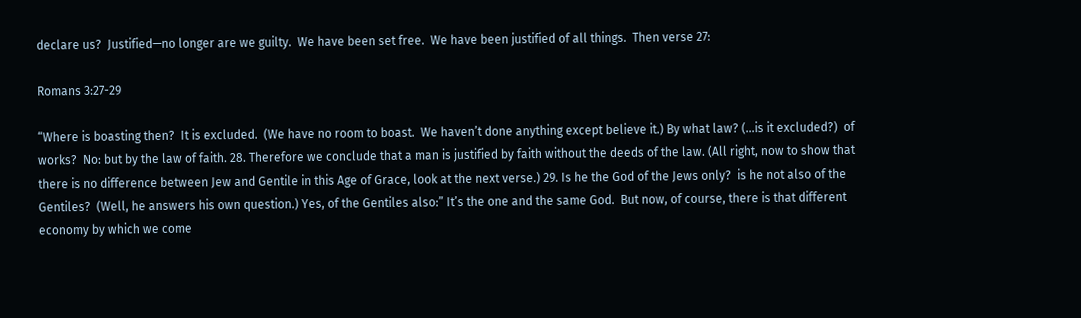declare us?  Justified—no longer are we guilty.  We have been set free.  We have been justified of all things.  Then verse 27:

Romans 3:27-29

“Where is boasting then?  It is excluded.  (We have no room to boast.  We haven’t done anything except believe it.) By what law? (…is it excluded?)  of works?  No: but by the law of faith. 28. Therefore we conclude that a man is justified by faith without the deeds of the law. (All right, now to show that there is no difference between Jew and Gentile in this Age of Grace, look at the next verse.) 29. Is he the God of the Jews only?  is he not also of the Gentiles?  (Well, he answers his own question.) Yes, of the Gentiles also:” It’s the one and the same God.  But now, of course, there is that different economy by which we come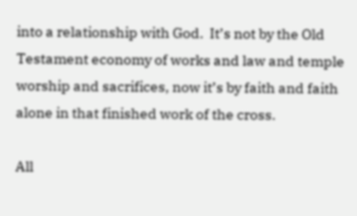into a relationship with God.  It’s not by the Old Testament economy of works and law and temple worship and sacrifices, now it’s by faith and faith alone in that finished work of the cross.

All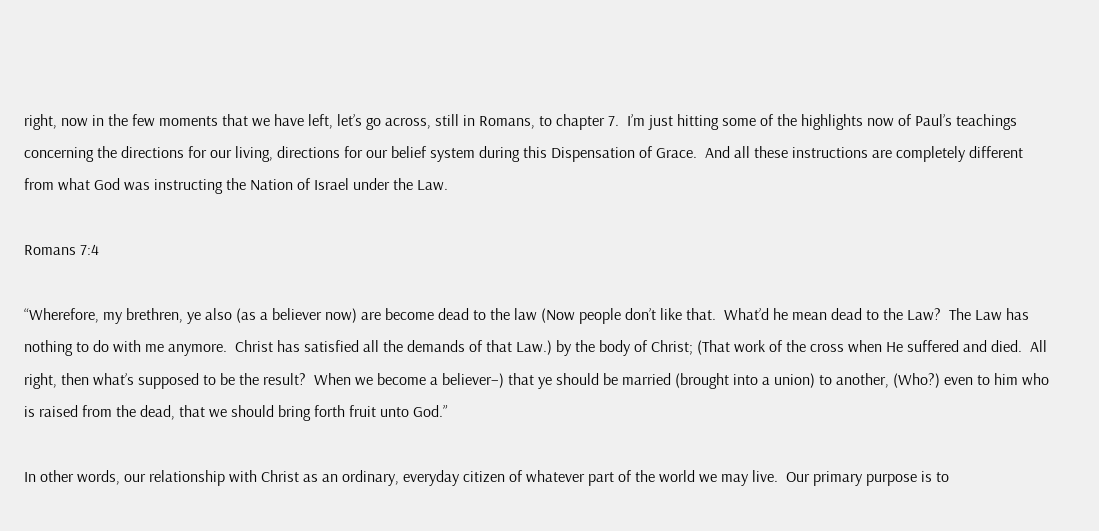right, now in the few moments that we have left, let’s go across, still in Romans, to chapter 7.  I’m just hitting some of the highlights now of Paul’s teachings concerning the directions for our living, directions for our belief system during this Dispensation of Grace.  And all these instructions are completely different from what God was instructing the Nation of Israel under the Law.

Romans 7:4

“Wherefore, my brethren, ye also (as a believer now) are become dead to the law (Now people don’t like that.  What’d he mean dead to the Law?  The Law has nothing to do with me anymore.  Christ has satisfied all the demands of that Law.) by the body of Christ; (That work of the cross when He suffered and died.  All right, then what’s supposed to be the result?  When we become a believer–) that ye should be married (brought into a union) to another, (Who?) even to him who is raised from the dead, that we should bring forth fruit unto God.”

In other words, our relationship with Christ as an ordinary, everyday citizen of whatever part of the world we may live.  Our primary purpose is to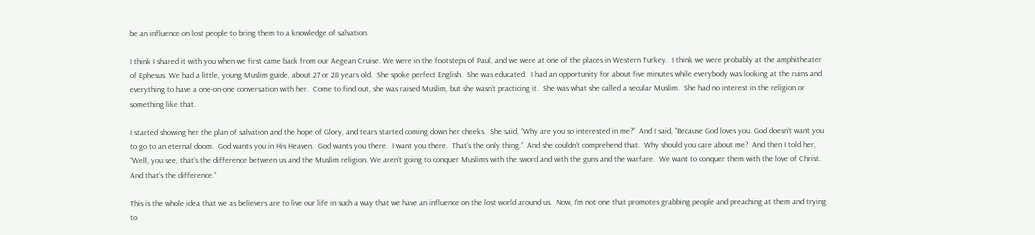be an influence on lost people to bring them to a knowledge of salvation.

I think I shared it with you when we first came back from our Aegean Cruise. We were in the footsteps of Paul, and we were at one of the places in Western Turkey.  I think we were probably at the amphitheater of Ephesus. We had a little, young Muslim guide, about 27 or 28 years old.  She spoke perfect English.  She was educated.  I had an opportunity for about five minutes while everybody was looking at the ruins and everything to have a one-on-one conversation with her.  Come to find out, she was raised Muslim, but she wasn’t practicing it.  She was what she called a secular Muslim.  She had no interest in the religion or something like that.

I started showing her the plan of salvation and the hope of Glory, and tears started coming down her cheeks.  She said, “Why are you so interested in me?”  And I said, “Because God loves you. God doesn’t want you to go to an eternal doom.  God wants you in His Heaven.  God wants you there.  I want you there.  That’s the only thing.”  And she couldn’t comprehend that.  Why should you care about me?  And then I told her, “Well, you see, that’s the difference between us and the Muslim religion. We aren’t going to conquer Muslims with the sword and with the guns and the warfare.  We want to conquer them with the love of Christ.  And that’s the difference.”

This is the whole idea that we as believers are to live our life in such a way that we have an influence on the lost world around us.  Now, I’m not one that promotes grabbing people and preaching at them and trying to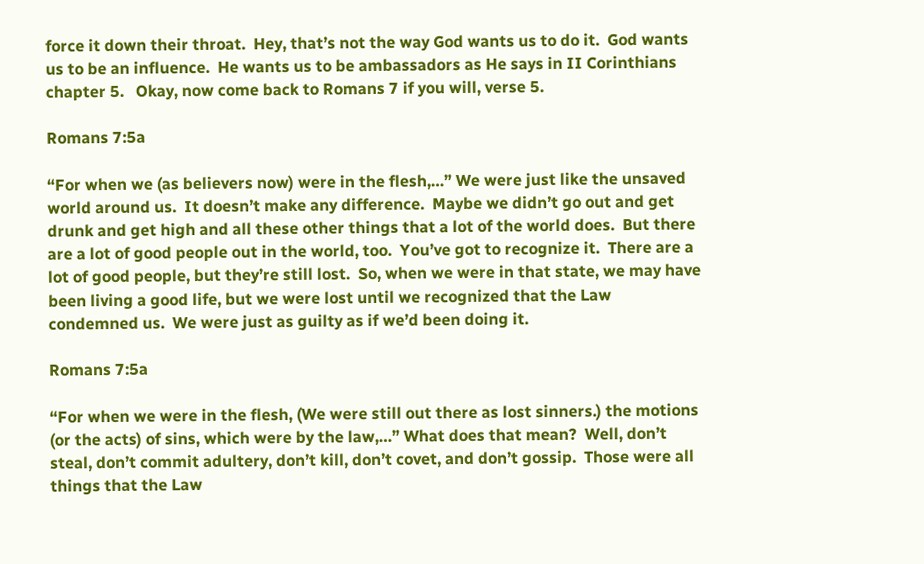force it down their throat.  Hey, that’s not the way God wants us to do it.  God wants us to be an influence.  He wants us to be ambassadors as He says in II Corinthians chapter 5.   Okay, now come back to Romans 7 if you will, verse 5.

Romans 7:5a

“For when we (as believers now) were in the flesh,…” We were just like the unsaved world around us.  It doesn’t make any difference.  Maybe we didn’t go out and get drunk and get high and all these other things that a lot of the world does.  But there are a lot of good people out in the world, too.  You’ve got to recognize it.  There are a lot of good people, but they’re still lost.  So, when we were in that state, we may have been living a good life, but we were lost until we recognized that the Law condemned us.  We were just as guilty as if we’d been doing it.

Romans 7:5a

“For when we were in the flesh, (We were still out there as lost sinners.) the motions (or the acts) of sins, which were by the law,…” What does that mean?  Well, don’t steal, don’t commit adultery, don’t kill, don’t covet, and don’t gossip.  Those were all things that the Law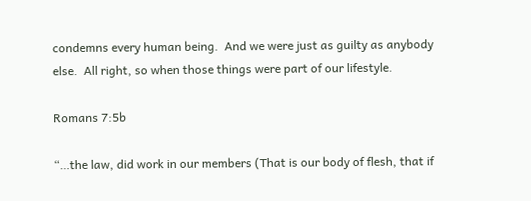condemns every human being.  And we were just as guilty as anybody else.  All right, so when those things were part of our lifestyle.

Romans 7:5b

“…the law, did work in our members (That is our body of flesh, that if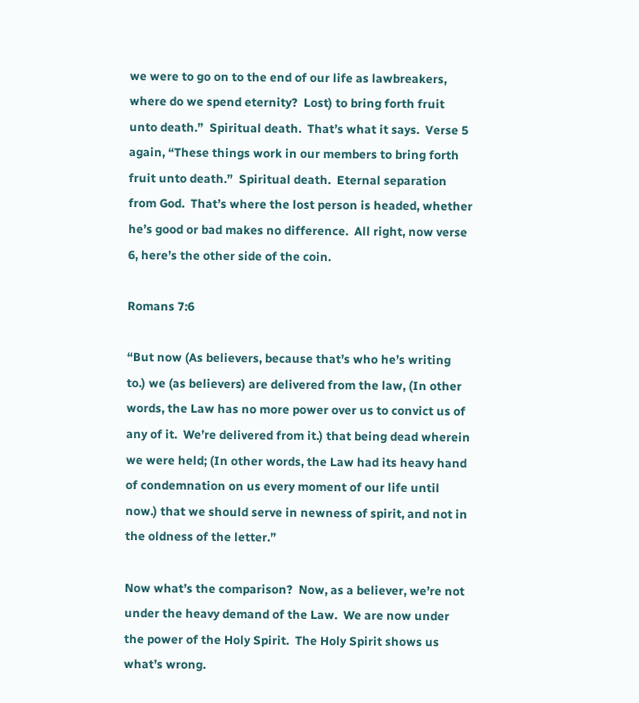we were to go on to the end of our life as lawbreakers, where do we spend eternity?  Lost) to bring forth fruit unto death.”  Spiritual death.  That’s what it says.  Verse 5 again, “These things work in our members to bring forth fruit unto death.”  Spiritual death.  Eternal separation from God.  That’s where the lost person is headed, whether he’s good or bad makes no difference.  All right, now verse 6, here’s the other side of the coin.

Romans 7:6

“But now (As believers, because that’s who he’s writing to.) we (as believers) are delivered from the law, (In other words, the Law has no more power over us to convict us of any of it.  We’re delivered from it.) that being dead wherein we were held; (In other words, the Law had its heavy hand of condemnation on us every moment of our life until now.) that we should serve in newness of spirit, and not in the oldness of the letter.”

Now what’s the comparison?  Now, as a believer, we’re not under the heavy demand of the Law.  We are now under the power of the Holy Spirit.  The Holy Spirit shows us what’s wrong.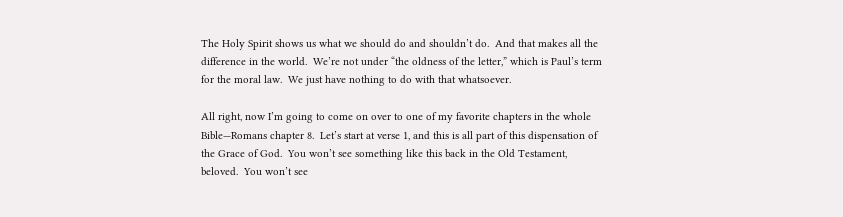The Holy Spirit shows us what we should do and shouldn’t do.  And that makes all the difference in the world.  We’re not under “the oldness of the letter,” which is Paul’s term for the moral law.  We just have nothing to do with that whatsoever.

All right, now I’m going to come on over to one of my favorite chapters in the whole Bible—Romans chapter 8.  Let’s start at verse 1, and this is all part of this dispensation of the Grace of God.  You won’t see something like this back in the Old Testament, beloved.  You won’t see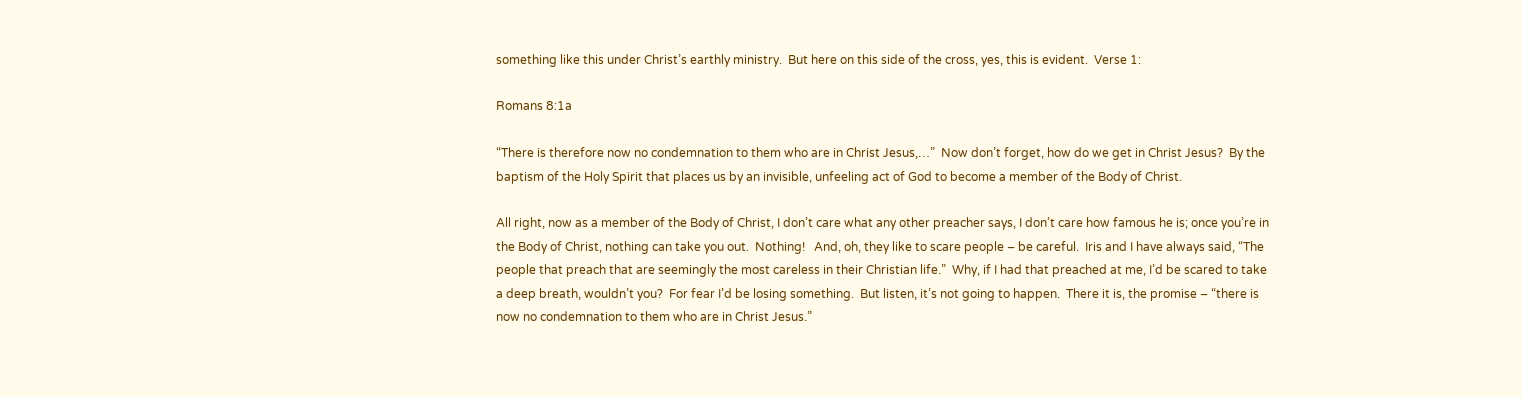something like this under Christ’s earthly ministry.  But here on this side of the cross, yes, this is evident.  Verse 1:

Romans 8:1a

“There is therefore now no condemnation to them who are in Christ Jesus,…”  Now don’t forget, how do we get in Christ Jesus?  By the baptism of the Holy Spirit that places us by an invisible, unfeeling act of God to become a member of the Body of Christ.

All right, now as a member of the Body of Christ, I don’t care what any other preacher says, I don’t care how famous he is; once you’re in the Body of Christ, nothing can take you out.  Nothing!   And, oh, they like to scare people – be careful.  Iris and I have always said, “The people that preach that are seemingly the most careless in their Christian life.”  Why, if I had that preached at me, I’d be scared to take a deep breath, wouldn’t you?  For fear I’d be losing something.  But listen, it’s not going to happen.  There it is, the promise – “there is now no condemnation to them who are in Christ Jesus.”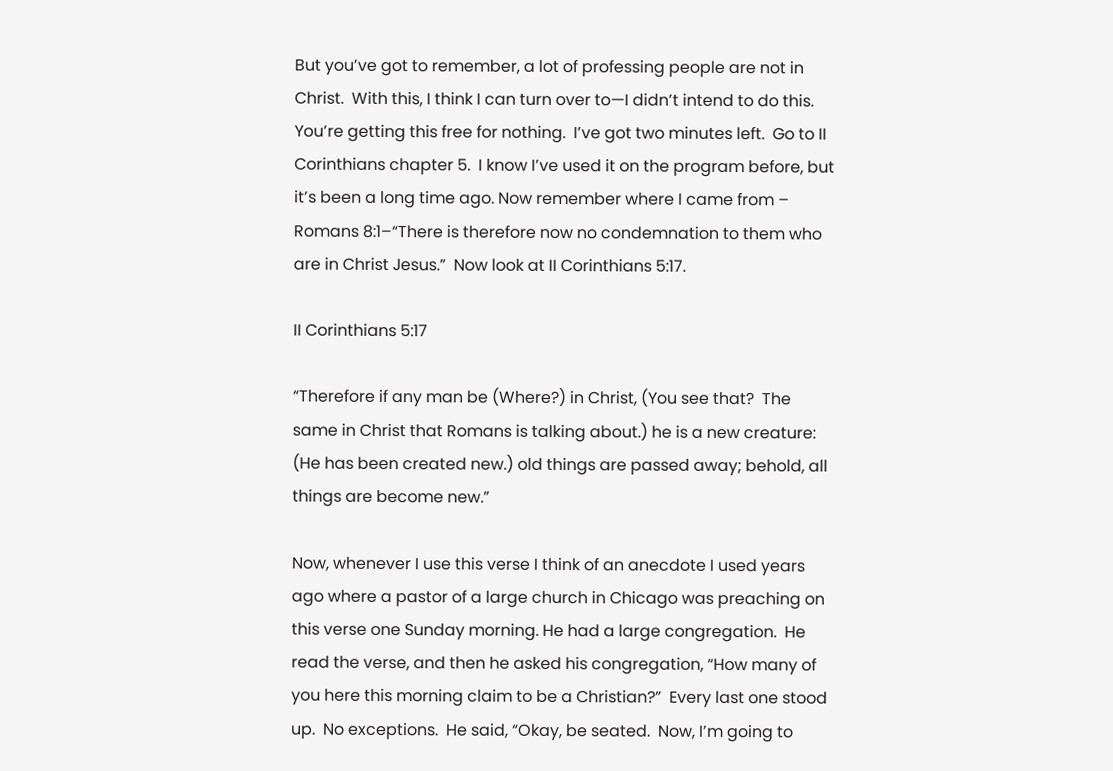But you’ve got to remember, a lot of professing people are not in Christ.  With this, I think I can turn over to—I didn’t intend to do this. You’re getting this free for nothing.  I’ve got two minutes left.  Go to II Corinthians chapter 5.  I know I’ve used it on the program before, but it’s been a long time ago. Now remember where I came from – Romans 8:1–“There is therefore now no condemnation to them who are in Christ Jesus.”  Now look at II Corinthians 5:17.

II Corinthians 5:17

“Therefore if any man be (Where?) in Christ, (You see that?  The same in Christ that Romans is talking about.) he is a new creature: (He has been created new.) old things are passed away; behold, all things are become new.”

Now, whenever I use this verse I think of an anecdote I used years ago where a pastor of a large church in Chicago was preaching on this verse one Sunday morning. He had a large congregation.  He read the verse, and then he asked his congregation, “How many of you here this morning claim to be a Christian?”  Every last one stood up.  No exceptions.  He said, “Okay, be seated.  Now, I’m going to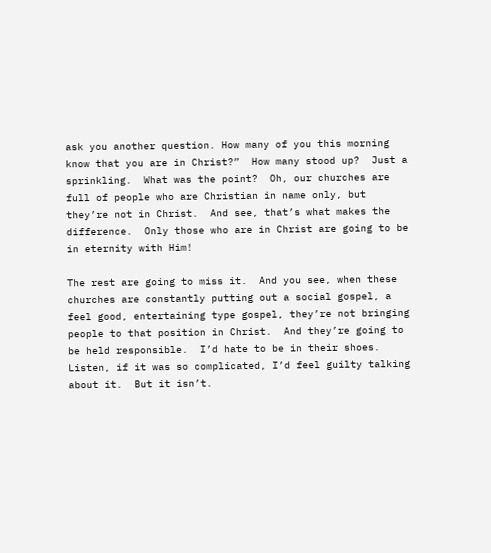ask you another question. How many of you this morning know that you are in Christ?”  How many stood up?  Just a sprinkling.  What was the point?  Oh, our churches are full of people who are Christian in name only, but they’re not in Christ.  And see, that’s what makes the difference.  Only those who are in Christ are going to be in eternity with Him!

The rest are going to miss it.  And you see, when these churches are constantly putting out a social gospel, a feel good, entertaining type gospel, they’re not bringing people to that position in Christ.  And they’re going to be held responsible.  I’d hate to be in their shoes.   Listen, if it was so complicated, I’d feel guilty talking about it.  But it isn’t.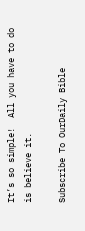It’s so simple!  All you have to do is believe it.

Subscribe To OurDaily Bible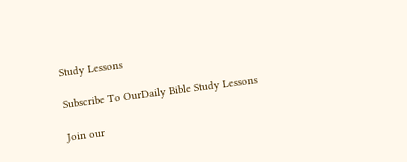Study Lessons

Subscribe To OurDaily Bible Study Lessons

Join our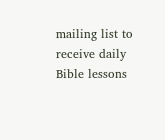mailing list to receive daily Bible lessons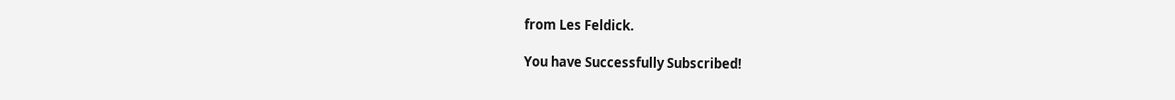from Les Feldick.

You have Successfully Subscribed!